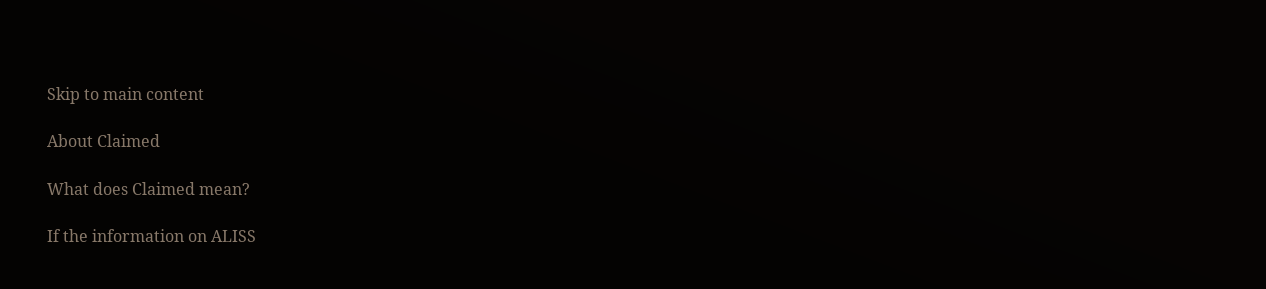Skip to main content

About Claimed

What does Claimed mean?

If the information on ALISS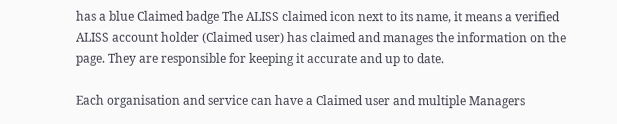has a blue Claimed badge The ALISS claimed icon next to its name, it means a verified ALISS account holder (Claimed user) has claimed and manages the information on the page. They are responsible for keeping it accurate and up to date.

Each organisation and service can have a Claimed user and multiple Managers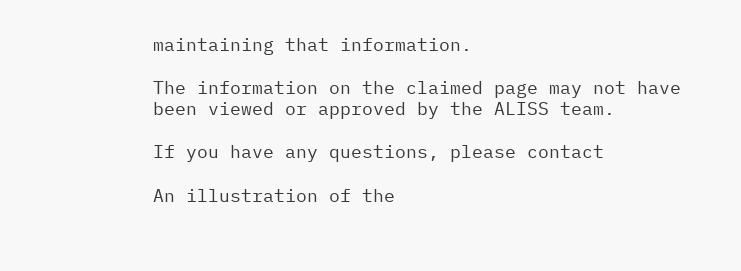maintaining that information.

The information on the claimed page may not have been viewed or approved by the ALISS team.

If you have any questions, please contact

An illustration of the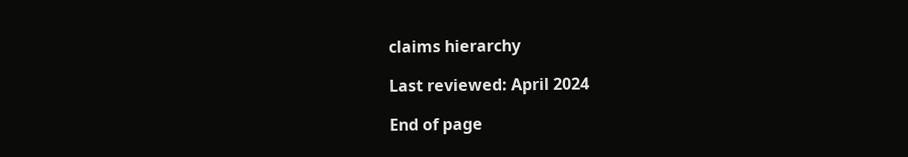claims hierarchy

Last reviewed: April 2024

End of page